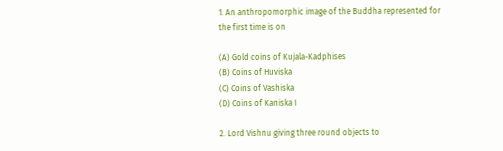1. An anthropomorphic image of the Buddha represented for the first time is on

(A) Gold coins of Kujala-Kadphises
(B) Coins of Huviska
(C) Coins of Vashiska
(D) Coins of Kaniska I

2. Lord Vishnu giving three round objects to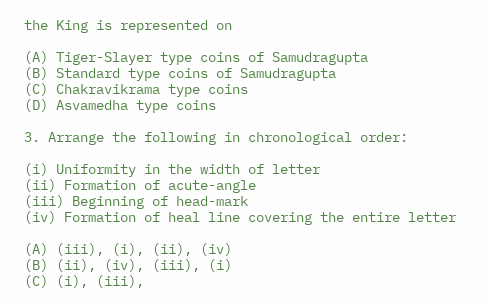the King is represented on

(A) Tiger-Slayer type coins of Samudragupta
(B) Standard type coins of Samudragupta
(C) Chakravikrama type coins
(D) Asvamedha type coins

3. Arrange the following in chronological order:

(i) Uniformity in the width of letter
(ii) Formation of acute-angle
(iii) Beginning of head-mark
(iv) Formation of heal line covering the entire letter

(A) (iii), (i), (ii), (iv)
(B) (ii), (iv), (iii), (i)
(C) (i), (iii),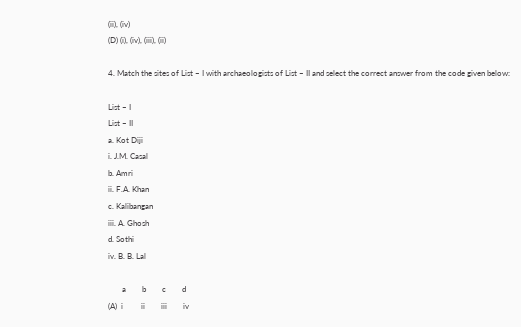(ii), (iv)
(D) (i), (iv), (iii), (ii)

4. Match the sites of List – I with archaeologists of List – II and select the correct answer from the code given below:

List – I
List – II
a. Kot Diji
i. J.M. Casal
b. Amri
ii. F.A. Khan
c. Kalibangan
iii. A. Ghosh
d. Sothi
iv. B. B. Lal

       a        b        c        d
(A)  i         ii        iii        iv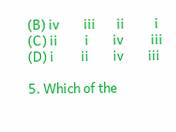(B) iv        iii       ii          i
(C) ii         i        iv         iii
(D) i         ii        iv        iii

5. Which of the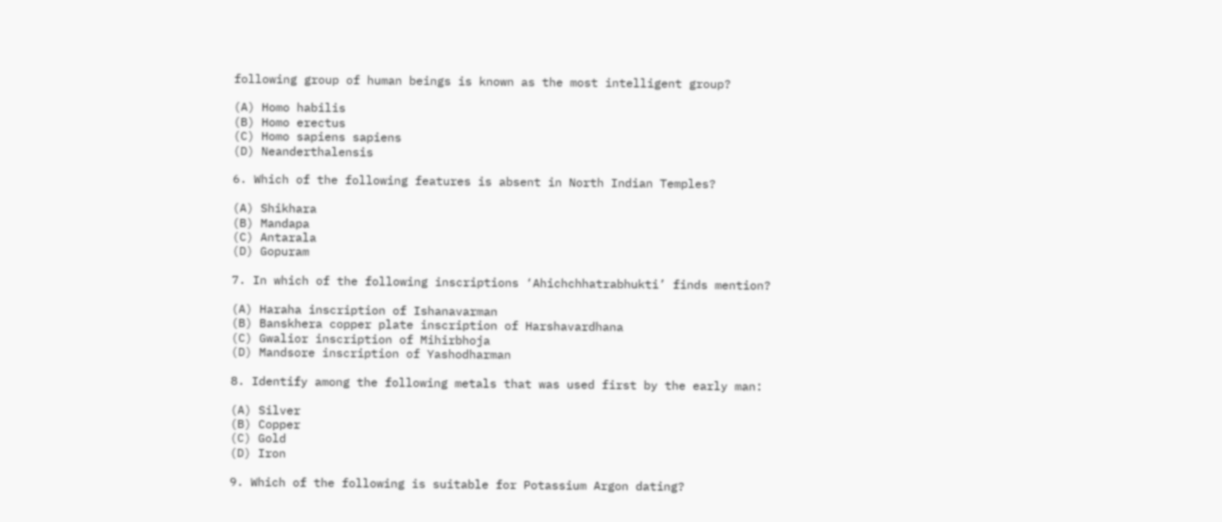following group of human beings is known as the most intelligent group?

(A) Homo habilis
(B) Homo erectus
(C) Homo sapiens sapiens
(D) Neanderthalensis

6. Which of the following features is absent in North Indian Temples?

(A) Shikhara
(B) Mandapa
(C) Antarala
(D) Gopuram

7. In which of the following inscriptions ‘Ahichchhatrabhukti’ finds mention?

(A) Haraha inscription of Ishanavarman
(B) Banskhera copper plate inscription of Harshavardhana
(C) Gwalior inscription of Mihirbhoja
(D) Mandsore inscription of Yashodharman

8. Identify among the following metals that was used first by the early man:

(A) Silver
(B) Copper
(C) Gold
(D) Iron

9. Which of the following is suitable for Potassium Argon dating?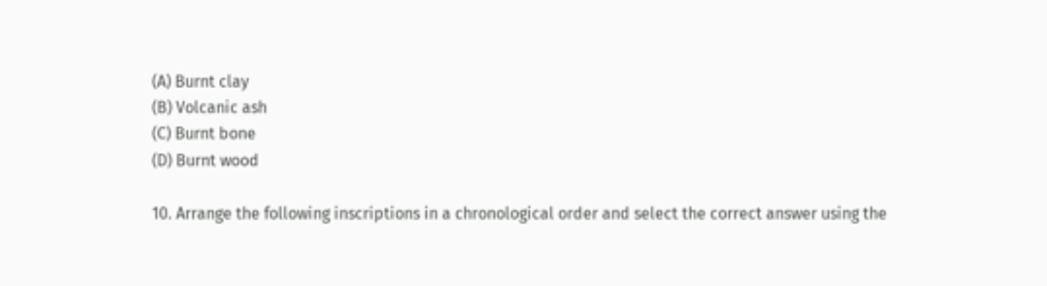(A) Burnt clay
(B) Volcanic ash
(C) Burnt bone
(D) Burnt wood

10. Arrange the following inscriptions in a chronological order and select the correct answer using the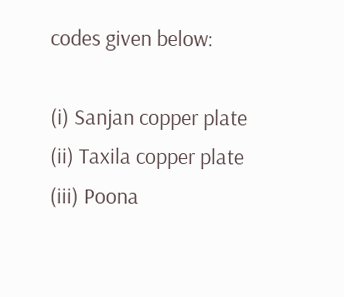codes given below:

(i) Sanjan copper plate
(ii) Taxila copper plate
(iii) Poona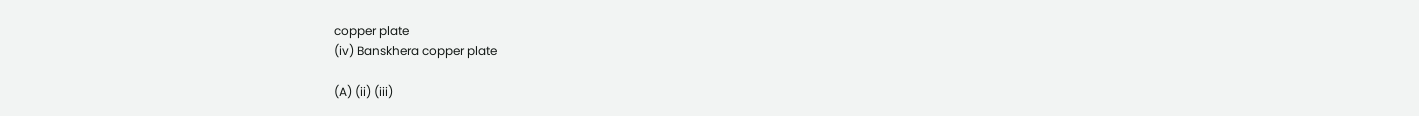copper plate
(iv) Banskhera copper plate

(A) (ii) (iii)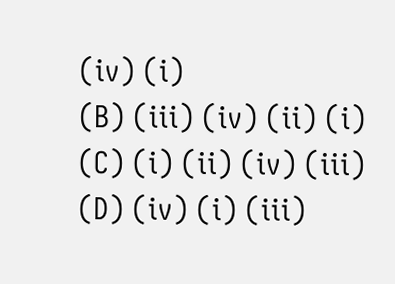(iv) (i)
(B) (iii) (iv) (ii) (i)
(C) (i) (ii) (iv) (iii)
(D) (iv) (i) (iii)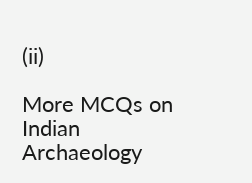(ii)

More MCQs on Indian Archaeology